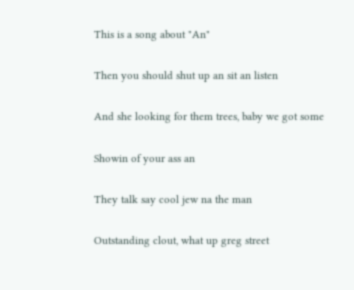This is a song about "An"

Then you should shut up an sit an listen

And she looking for them trees, baby we got some

Showin of your ass an

They talk say cool jew na the man

Outstanding clout, what up greg street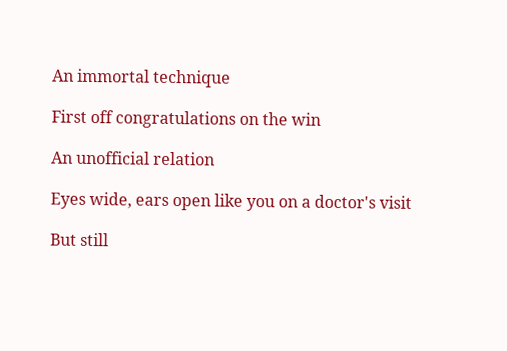An immortal technique

First off congratulations on the win

An unofficial relation

Eyes wide, ears open like you on a doctor's visit

But still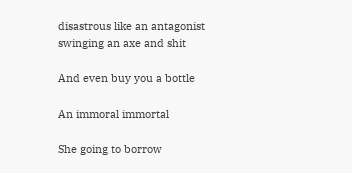disastrous like an antagonist swinging an axe and shit

And even buy you a bottle

An immoral immortal

She going to borrow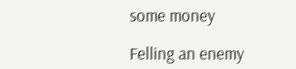some money

Felling an enemy